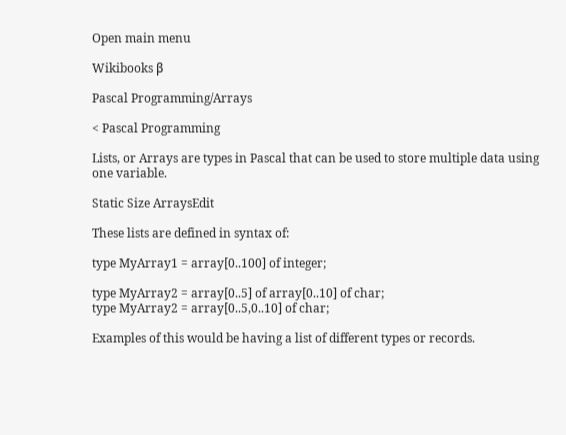Open main menu

Wikibooks β

Pascal Programming/Arrays

< Pascal Programming

Lists, or Arrays are types in Pascal that can be used to store multiple data using one variable.

Static Size ArraysEdit

These lists are defined in syntax of:

type MyArray1 = array[0..100] of integer;

type MyArray2 = array[0..5] of array[0..10] of char;
type MyArray2 = array[0..5,0..10] of char;

Examples of this would be having a list of different types or records.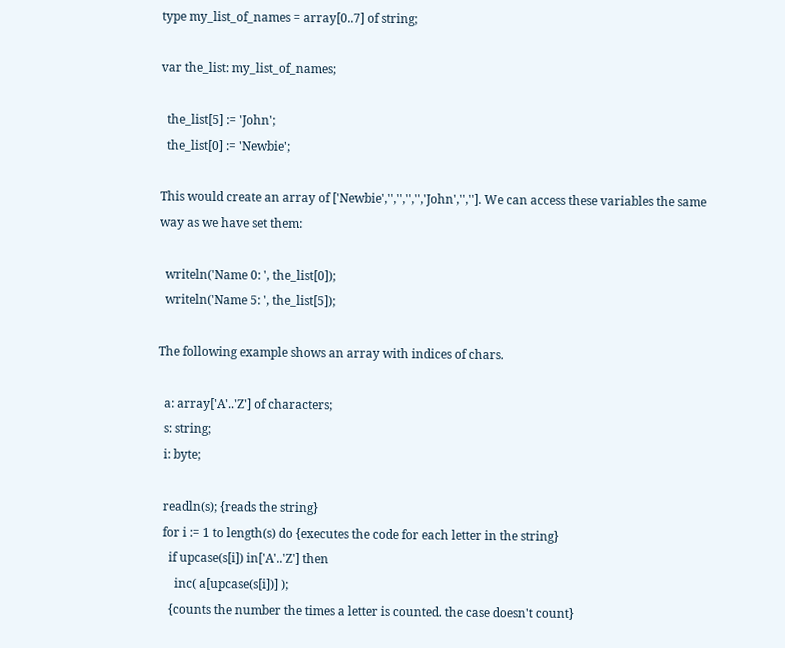type my_list_of_names = array[0..7] of string;

var the_list: my_list_of_names;

  the_list[5] := 'John';
  the_list[0] := 'Newbie';

This would create an array of ['Newbie','','','','','John','','']. We can access these variables the same way as we have set them:

  writeln('Name 0: ', the_list[0]);
  writeln('Name 5: ', the_list[5]);

The following example shows an array with indices of chars.

  a: array['A'..'Z'] of characters;
  s: string;
  i: byte;

  readln(s); {reads the string}
  for i := 1 to length(s) do {executes the code for each letter in the string}
    if upcase(s[i]) in['A'..'Z'] then
      inc( a[upcase(s[i])] );
    {counts the number the times a letter is counted. the case doesn't count}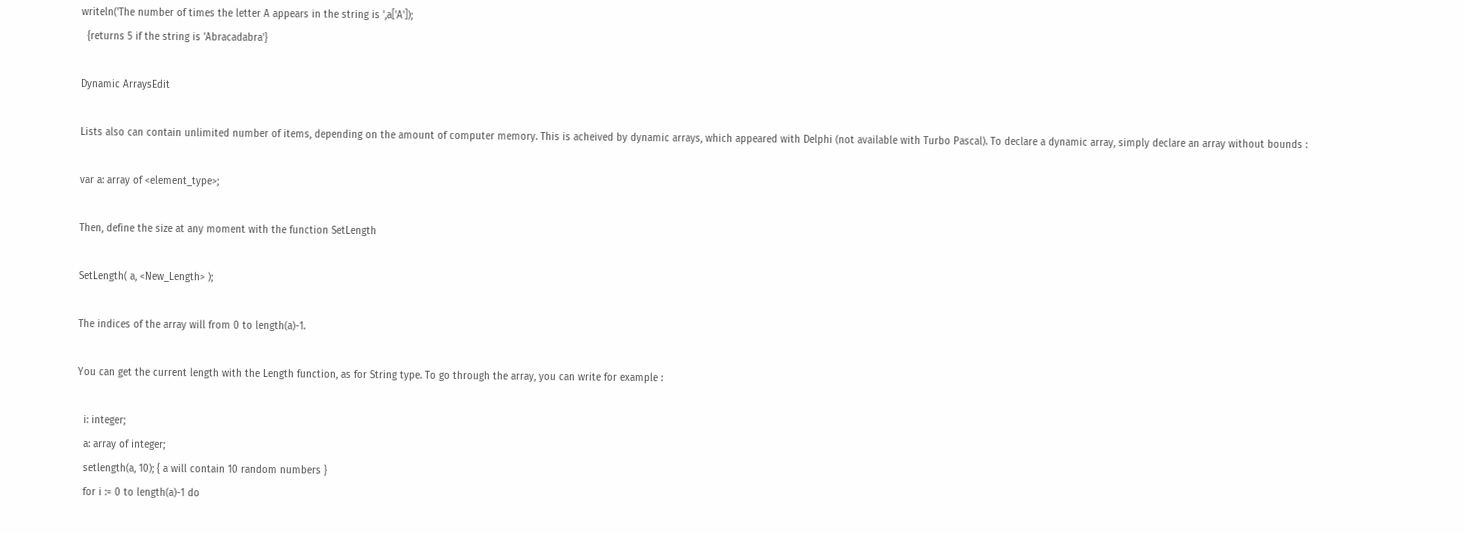writeln('The number of times the letter A appears in the string is ',a['A']);
  {returns 5 if the string is 'Abracadabra'}

Dynamic ArraysEdit

Lists also can contain unlimited number of items, depending on the amount of computer memory. This is acheived by dynamic arrays, which appeared with Delphi (not available with Turbo Pascal). To declare a dynamic array, simply declare an array without bounds :

var a: array of <element_type>;

Then, define the size at any moment with the function SetLength

SetLength( a, <New_Length> );

The indices of the array will from 0 to length(a)-1.

You can get the current length with the Length function, as for String type. To go through the array, you can write for example :

  i: integer;
  a: array of integer;
  setlength(a, 10); { a will contain 10 random numbers }
  for i := 0 to length(a)-1 do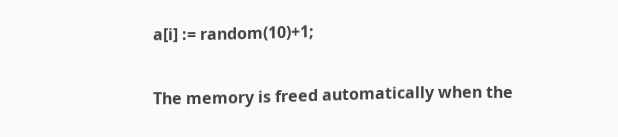a[i] := random(10)+1;

The memory is freed automatically when the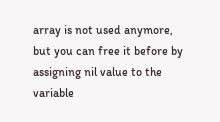array is not used anymore, but you can free it before by assigning nil value to the variable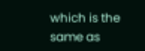which is the same as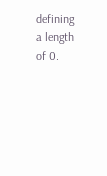defining a length of 0.